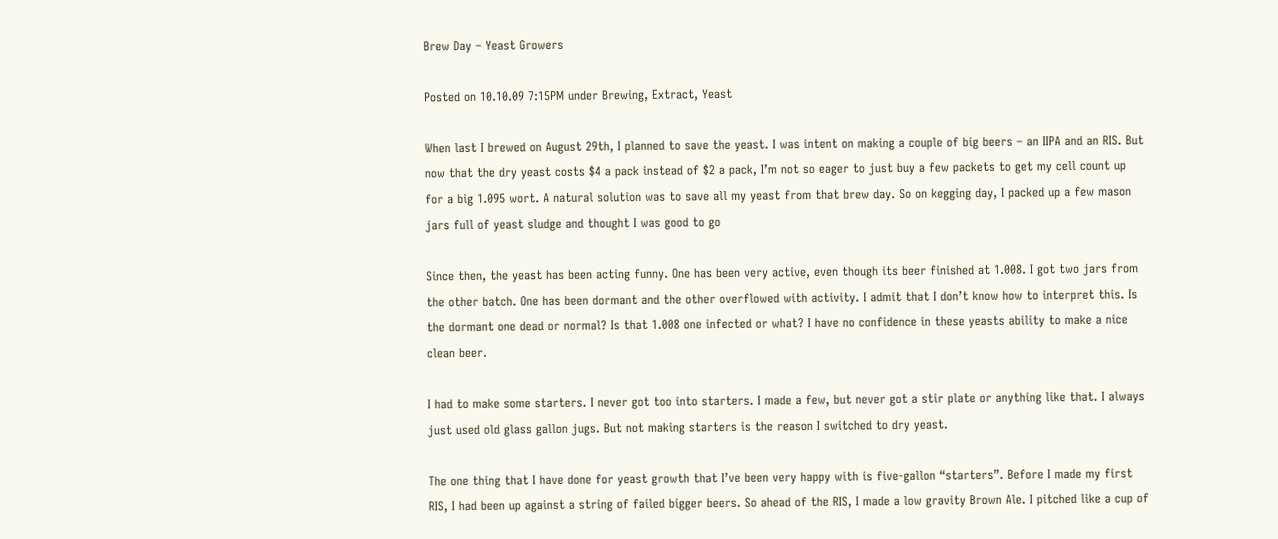Brew Day – Yeast Growers

Posted on 10.10.09 7:15PM under Brewing, Extract, Yeast

When last I brewed on August 29th, I planned to save the yeast. I was intent on making a couple of big beers – an IIPA and an RIS. But now that the dry yeast costs $4 a pack instead of $2 a pack, I’m not so eager to just buy a few packets to get my cell count up for a big 1.095 wort. A natural solution was to save all my yeast from that brew day. So on kegging day, I packed up a few mason jars full of yeast sludge and thought I was good to go

Since then, the yeast has been acting funny. One has been very active, even though its beer finished at 1.008. I got two jars from the other batch. One has been dormant and the other overflowed with activity. I admit that I don’t know how to interpret this. Is the dormant one dead or normal? Is that 1.008 one infected or what? I have no confidence in these yeasts ability to make a nice clean beer.

I had to make some starters. I never got too into starters. I made a few, but never got a stir plate or anything like that. I always just used old glass gallon jugs. But not making starters is the reason I switched to dry yeast.

The one thing that I have done for yeast growth that I’ve been very happy with is five-gallon “starters”. Before I made my first RIS, I had been up against a string of failed bigger beers. So ahead of the RIS, I made a low gravity Brown Ale. I pitched like a cup of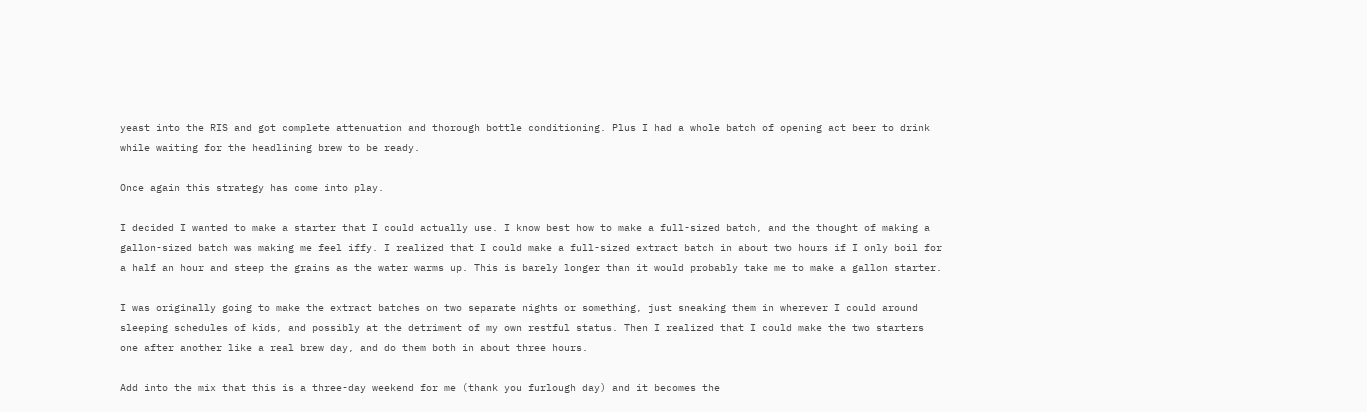yeast into the RIS and got complete attenuation and thorough bottle conditioning. Plus I had a whole batch of opening act beer to drink while waiting for the headlining brew to be ready.

Once again this strategy has come into play.

I decided I wanted to make a starter that I could actually use. I know best how to make a full-sized batch, and the thought of making a gallon-sized batch was making me feel iffy. I realized that I could make a full-sized extract batch in about two hours if I only boil for a half an hour and steep the grains as the water warms up. This is barely longer than it would probably take me to make a gallon starter.

I was originally going to make the extract batches on two separate nights or something, just sneaking them in wherever I could around sleeping schedules of kids, and possibly at the detriment of my own restful status. Then I realized that I could make the two starters one after another like a real brew day, and do them both in about three hours.

Add into the mix that this is a three-day weekend for me (thank you furlough day) and it becomes the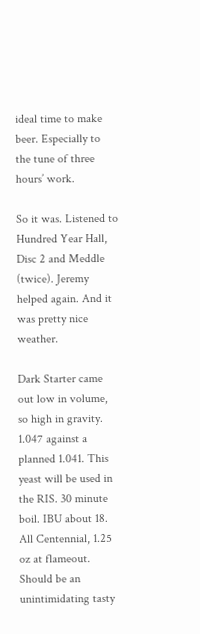ideal time to make beer. Especially to the tune of three hours’ work.

So it was. Listened to Hundred Year Hall, Disc 2 and Meddle (twice). Jeremy helped again. And it was pretty nice weather.

Dark Starter came out low in volume, so high in gravity. 1.047 against a planned 1.041. This yeast will be used in the RIS. 30 minute boil. IBU about 18. All Centennial, 1.25 oz at flameout. Should be an unintimidating tasty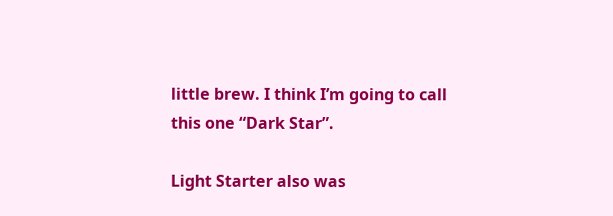little brew. I think I’m going to call this one “Dark Star”.

Light Starter also was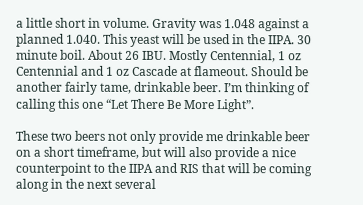a little short in volume. Gravity was 1.048 against a planned 1.040. This yeast will be used in the IIPA. 30 minute boil. About 26 IBU. Mostly Centennial, 1 oz Centennial and 1 oz Cascade at flameout. Should be another fairly tame, drinkable beer. I’m thinking of calling this one “Let There Be More Light”.

These two beers not only provide me drinkable beer on a short timeframe, but will also provide a nice counterpoint to the IIPA and RIS that will be coming along in the next several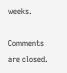weeks.

Comments are closed.